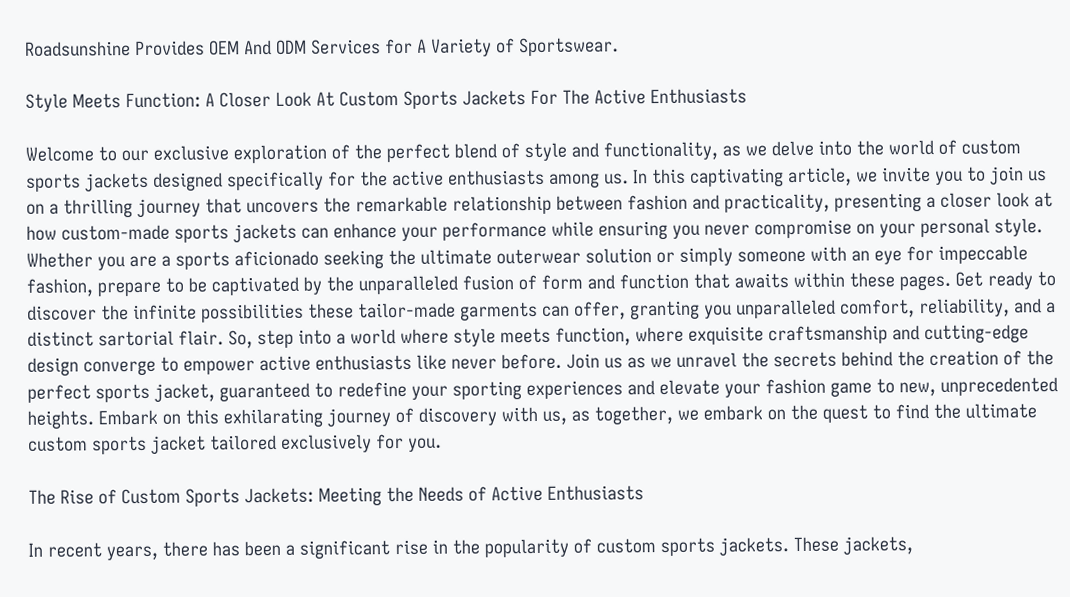Roadsunshine Provides OEM And ODM Services for A Variety of Sportswear.

Style Meets Function: A Closer Look At Custom Sports Jackets For The Active Enthusiasts

Welcome to our exclusive exploration of the perfect blend of style and functionality, as we delve into the world of custom sports jackets designed specifically for the active enthusiasts among us. In this captivating article, we invite you to join us on a thrilling journey that uncovers the remarkable relationship between fashion and practicality, presenting a closer look at how custom-made sports jackets can enhance your performance while ensuring you never compromise on your personal style. Whether you are a sports aficionado seeking the ultimate outerwear solution or simply someone with an eye for impeccable fashion, prepare to be captivated by the unparalleled fusion of form and function that awaits within these pages. Get ready to discover the infinite possibilities these tailor-made garments can offer, granting you unparalleled comfort, reliability, and a distinct sartorial flair. So, step into a world where style meets function, where exquisite craftsmanship and cutting-edge design converge to empower active enthusiasts like never before. Join us as we unravel the secrets behind the creation of the perfect sports jacket, guaranteed to redefine your sporting experiences and elevate your fashion game to new, unprecedented heights. Embark on this exhilarating journey of discovery with us, as together, we embark on the quest to find the ultimate custom sports jacket tailored exclusively for you.

The Rise of Custom Sports Jackets: Meeting the Needs of Active Enthusiasts

In recent years, there has been a significant rise in the popularity of custom sports jackets. These jackets,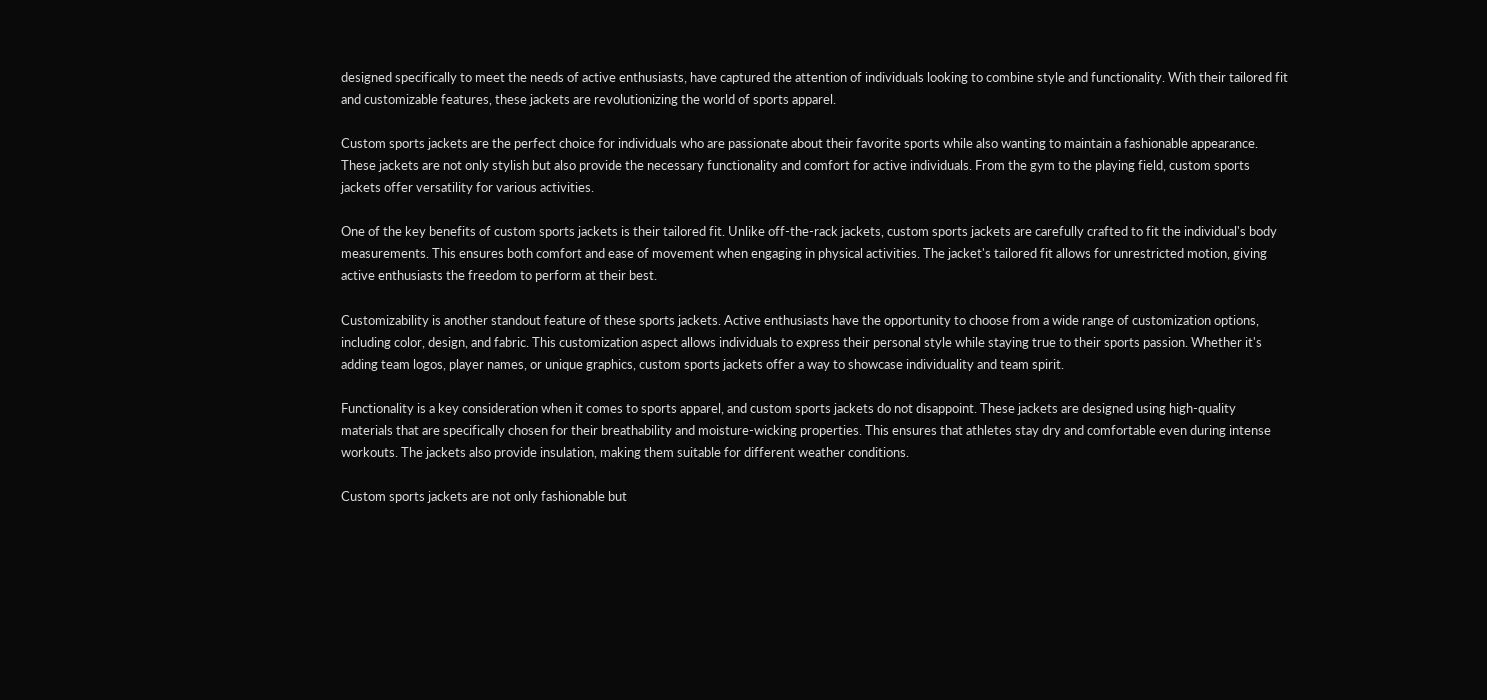designed specifically to meet the needs of active enthusiasts, have captured the attention of individuals looking to combine style and functionality. With their tailored fit and customizable features, these jackets are revolutionizing the world of sports apparel.

Custom sports jackets are the perfect choice for individuals who are passionate about their favorite sports while also wanting to maintain a fashionable appearance. These jackets are not only stylish but also provide the necessary functionality and comfort for active individuals. From the gym to the playing field, custom sports jackets offer versatility for various activities.

One of the key benefits of custom sports jackets is their tailored fit. Unlike off-the-rack jackets, custom sports jackets are carefully crafted to fit the individual's body measurements. This ensures both comfort and ease of movement when engaging in physical activities. The jacket's tailored fit allows for unrestricted motion, giving active enthusiasts the freedom to perform at their best.

Customizability is another standout feature of these sports jackets. Active enthusiasts have the opportunity to choose from a wide range of customization options, including color, design, and fabric. This customization aspect allows individuals to express their personal style while staying true to their sports passion. Whether it's adding team logos, player names, or unique graphics, custom sports jackets offer a way to showcase individuality and team spirit.

Functionality is a key consideration when it comes to sports apparel, and custom sports jackets do not disappoint. These jackets are designed using high-quality materials that are specifically chosen for their breathability and moisture-wicking properties. This ensures that athletes stay dry and comfortable even during intense workouts. The jackets also provide insulation, making them suitable for different weather conditions.

Custom sports jackets are not only fashionable but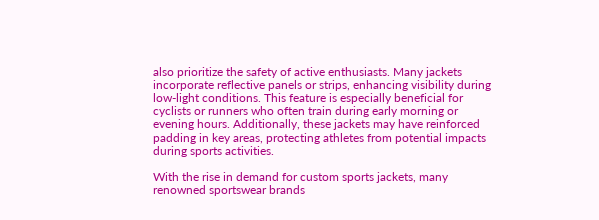also prioritize the safety of active enthusiasts. Many jackets incorporate reflective panels or strips, enhancing visibility during low-light conditions. This feature is especially beneficial for cyclists or runners who often train during early morning or evening hours. Additionally, these jackets may have reinforced padding in key areas, protecting athletes from potential impacts during sports activities.

With the rise in demand for custom sports jackets, many renowned sportswear brands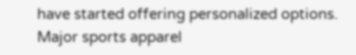have started offering personalized options. Major sports apparel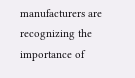manufacturers are recognizing the importance of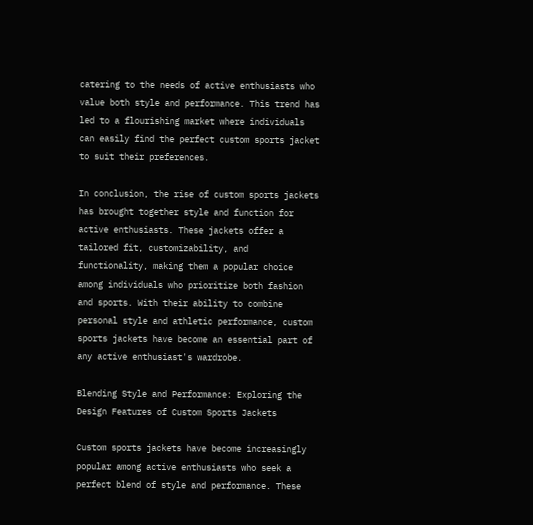catering to the needs of active enthusiasts who value both style and performance. This trend has led to a flourishing market where individuals can easily find the perfect custom sports jacket to suit their preferences.

In conclusion, the rise of custom sports jackets has brought together style and function for active enthusiasts. These jackets offer a tailored fit, customizability, and functionality, making them a popular choice among individuals who prioritize both fashion and sports. With their ability to combine personal style and athletic performance, custom sports jackets have become an essential part of any active enthusiast's wardrobe.

Blending Style and Performance: Exploring the Design Features of Custom Sports Jackets

Custom sports jackets have become increasingly popular among active enthusiasts who seek a perfect blend of style and performance. These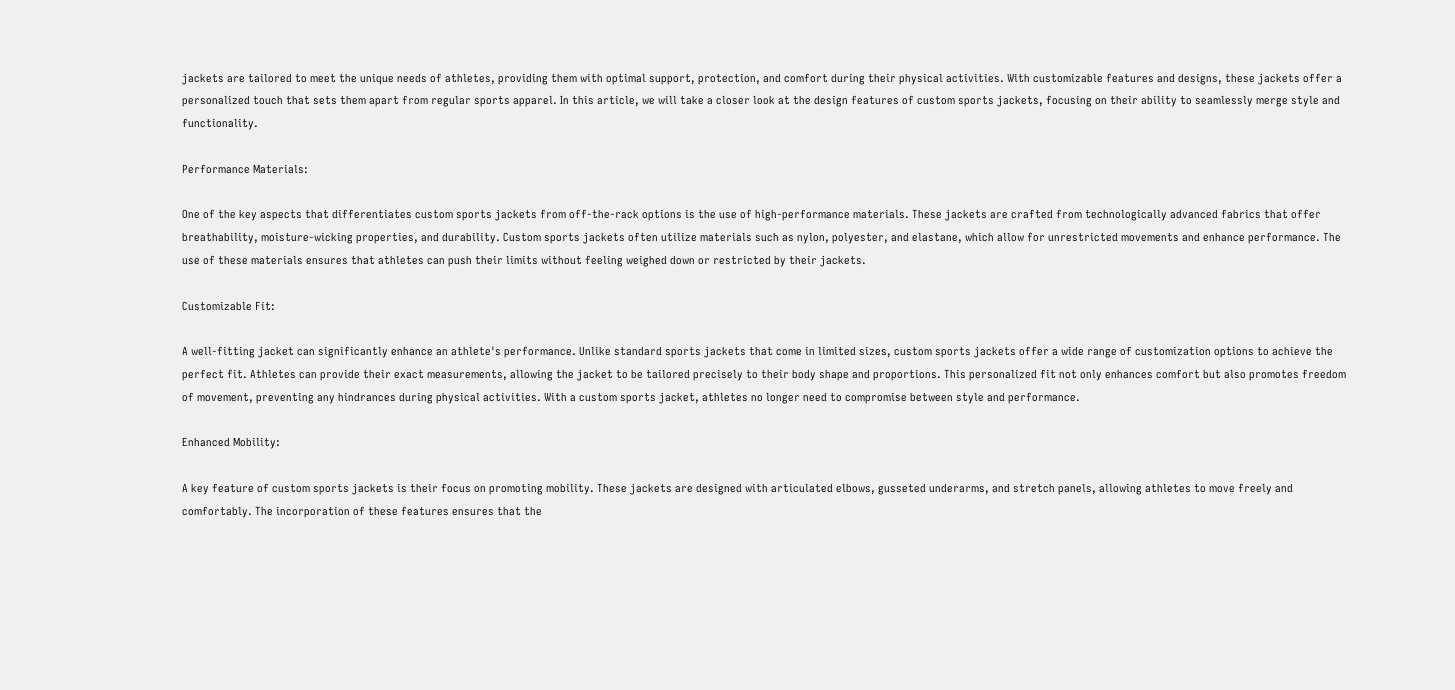jackets are tailored to meet the unique needs of athletes, providing them with optimal support, protection, and comfort during their physical activities. With customizable features and designs, these jackets offer a personalized touch that sets them apart from regular sports apparel. In this article, we will take a closer look at the design features of custom sports jackets, focusing on their ability to seamlessly merge style and functionality.

Performance Materials:

One of the key aspects that differentiates custom sports jackets from off-the-rack options is the use of high-performance materials. These jackets are crafted from technologically advanced fabrics that offer breathability, moisture-wicking properties, and durability. Custom sports jackets often utilize materials such as nylon, polyester, and elastane, which allow for unrestricted movements and enhance performance. The use of these materials ensures that athletes can push their limits without feeling weighed down or restricted by their jackets.

Customizable Fit:

A well-fitting jacket can significantly enhance an athlete's performance. Unlike standard sports jackets that come in limited sizes, custom sports jackets offer a wide range of customization options to achieve the perfect fit. Athletes can provide their exact measurements, allowing the jacket to be tailored precisely to their body shape and proportions. This personalized fit not only enhances comfort but also promotes freedom of movement, preventing any hindrances during physical activities. With a custom sports jacket, athletes no longer need to compromise between style and performance.

Enhanced Mobility:

A key feature of custom sports jackets is their focus on promoting mobility. These jackets are designed with articulated elbows, gusseted underarms, and stretch panels, allowing athletes to move freely and comfortably. The incorporation of these features ensures that the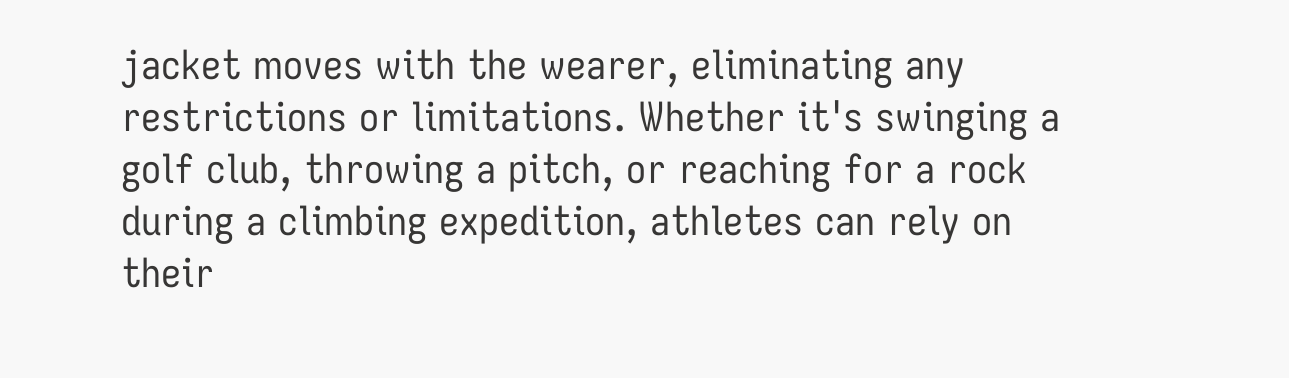jacket moves with the wearer, eliminating any restrictions or limitations. Whether it's swinging a golf club, throwing a pitch, or reaching for a rock during a climbing expedition, athletes can rely on their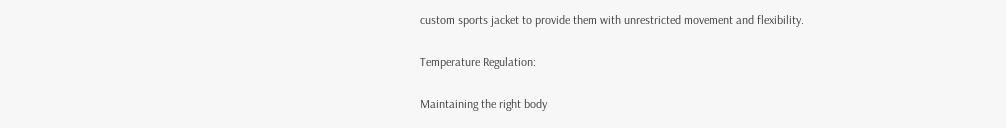custom sports jacket to provide them with unrestricted movement and flexibility.

Temperature Regulation:

Maintaining the right body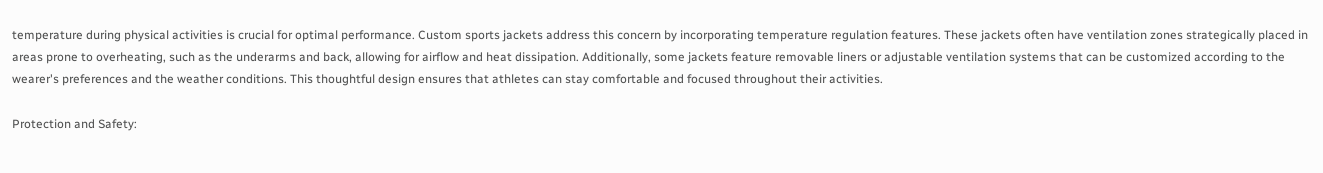temperature during physical activities is crucial for optimal performance. Custom sports jackets address this concern by incorporating temperature regulation features. These jackets often have ventilation zones strategically placed in areas prone to overheating, such as the underarms and back, allowing for airflow and heat dissipation. Additionally, some jackets feature removable liners or adjustable ventilation systems that can be customized according to the wearer's preferences and the weather conditions. This thoughtful design ensures that athletes can stay comfortable and focused throughout their activities.

Protection and Safety: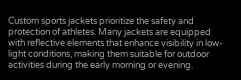Custom sports jackets prioritize the safety and protection of athletes. Many jackets are equipped with reflective elements that enhance visibility in low-light conditions, making them suitable for outdoor activities during the early morning or evening.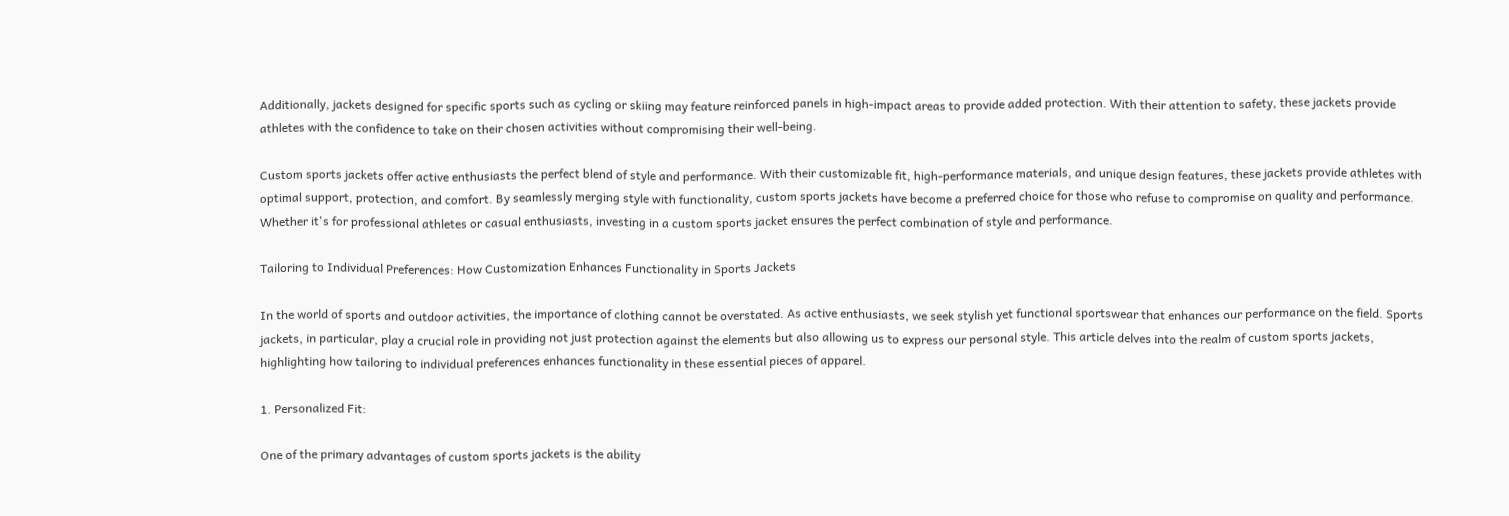Additionally, jackets designed for specific sports such as cycling or skiing may feature reinforced panels in high-impact areas to provide added protection. With their attention to safety, these jackets provide athletes with the confidence to take on their chosen activities without compromising their well-being.

Custom sports jackets offer active enthusiasts the perfect blend of style and performance. With their customizable fit, high-performance materials, and unique design features, these jackets provide athletes with optimal support, protection, and comfort. By seamlessly merging style with functionality, custom sports jackets have become a preferred choice for those who refuse to compromise on quality and performance. Whether it's for professional athletes or casual enthusiasts, investing in a custom sports jacket ensures the perfect combination of style and performance.

Tailoring to Individual Preferences: How Customization Enhances Functionality in Sports Jackets

In the world of sports and outdoor activities, the importance of clothing cannot be overstated. As active enthusiasts, we seek stylish yet functional sportswear that enhances our performance on the field. Sports jackets, in particular, play a crucial role in providing not just protection against the elements but also allowing us to express our personal style. This article delves into the realm of custom sports jackets, highlighting how tailoring to individual preferences enhances functionality in these essential pieces of apparel.

1. Personalized Fit:

One of the primary advantages of custom sports jackets is the ability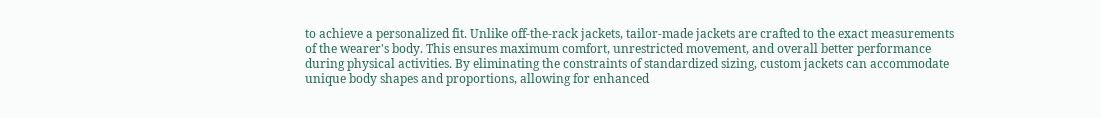to achieve a personalized fit. Unlike off-the-rack jackets, tailor-made jackets are crafted to the exact measurements of the wearer's body. This ensures maximum comfort, unrestricted movement, and overall better performance during physical activities. By eliminating the constraints of standardized sizing, custom jackets can accommodate unique body shapes and proportions, allowing for enhanced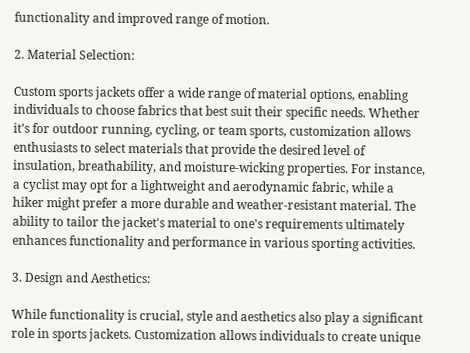functionality and improved range of motion.

2. Material Selection:

Custom sports jackets offer a wide range of material options, enabling individuals to choose fabrics that best suit their specific needs. Whether it's for outdoor running, cycling, or team sports, customization allows enthusiasts to select materials that provide the desired level of insulation, breathability, and moisture-wicking properties. For instance, a cyclist may opt for a lightweight and aerodynamic fabric, while a hiker might prefer a more durable and weather-resistant material. The ability to tailor the jacket's material to one's requirements ultimately enhances functionality and performance in various sporting activities.

3. Design and Aesthetics:

While functionality is crucial, style and aesthetics also play a significant role in sports jackets. Customization allows individuals to create unique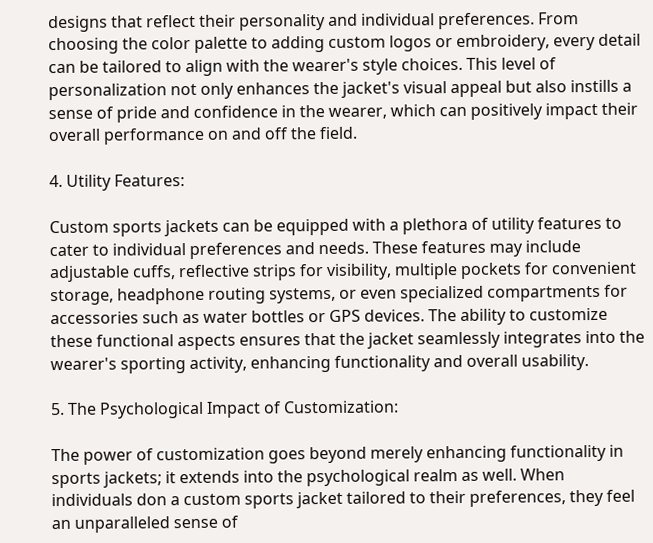designs that reflect their personality and individual preferences. From choosing the color palette to adding custom logos or embroidery, every detail can be tailored to align with the wearer's style choices. This level of personalization not only enhances the jacket's visual appeal but also instills a sense of pride and confidence in the wearer, which can positively impact their overall performance on and off the field.

4. Utility Features:

Custom sports jackets can be equipped with a plethora of utility features to cater to individual preferences and needs. These features may include adjustable cuffs, reflective strips for visibility, multiple pockets for convenient storage, headphone routing systems, or even specialized compartments for accessories such as water bottles or GPS devices. The ability to customize these functional aspects ensures that the jacket seamlessly integrates into the wearer's sporting activity, enhancing functionality and overall usability.

5. The Psychological Impact of Customization:

The power of customization goes beyond merely enhancing functionality in sports jackets; it extends into the psychological realm as well. When individuals don a custom sports jacket tailored to their preferences, they feel an unparalleled sense of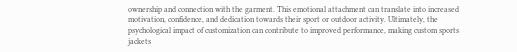ownership and connection with the garment. This emotional attachment can translate into increased motivation, confidence, and dedication towards their sport or outdoor activity. Ultimately, the psychological impact of customization can contribute to improved performance, making custom sports jackets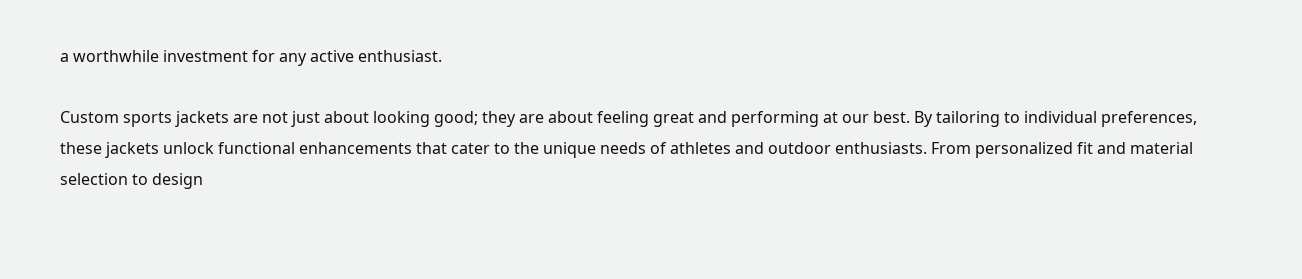a worthwhile investment for any active enthusiast.

Custom sports jackets are not just about looking good; they are about feeling great and performing at our best. By tailoring to individual preferences, these jackets unlock functional enhancements that cater to the unique needs of athletes and outdoor enthusiasts. From personalized fit and material selection to design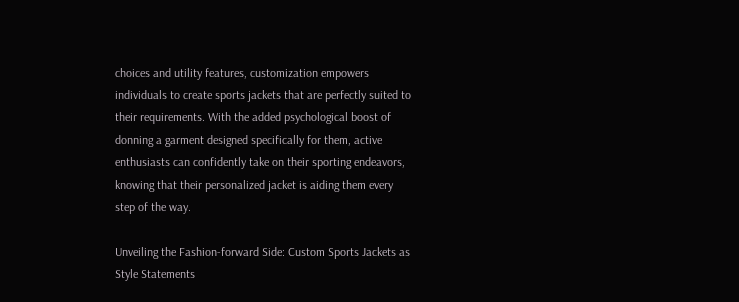choices and utility features, customization empowers individuals to create sports jackets that are perfectly suited to their requirements. With the added psychological boost of donning a garment designed specifically for them, active enthusiasts can confidently take on their sporting endeavors, knowing that their personalized jacket is aiding them every step of the way.

Unveiling the Fashion-forward Side: Custom Sports Jackets as Style Statements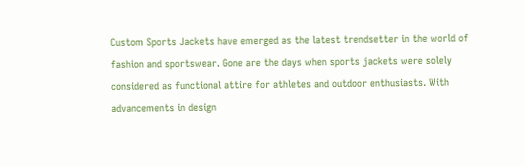Custom Sports Jackets have emerged as the latest trendsetter in the world of fashion and sportswear. Gone are the days when sports jackets were solely considered as functional attire for athletes and outdoor enthusiasts. With advancements in design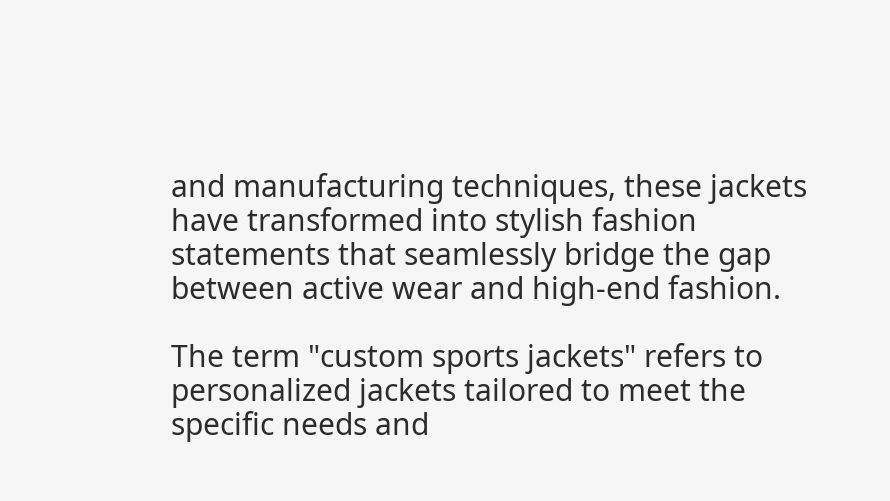and manufacturing techniques, these jackets have transformed into stylish fashion statements that seamlessly bridge the gap between active wear and high-end fashion.

The term "custom sports jackets" refers to personalized jackets tailored to meet the specific needs and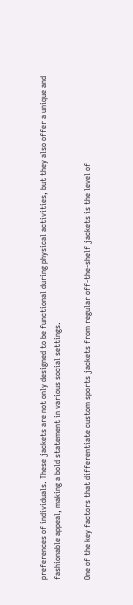preferences of individuals. These jackets are not only designed to be functional during physical activities, but they also offer a unique and fashionable appeal, making a bold statement in various social settings.

One of the key factors that differentiate custom sports jackets from regular off-the-shelf jackets is the level of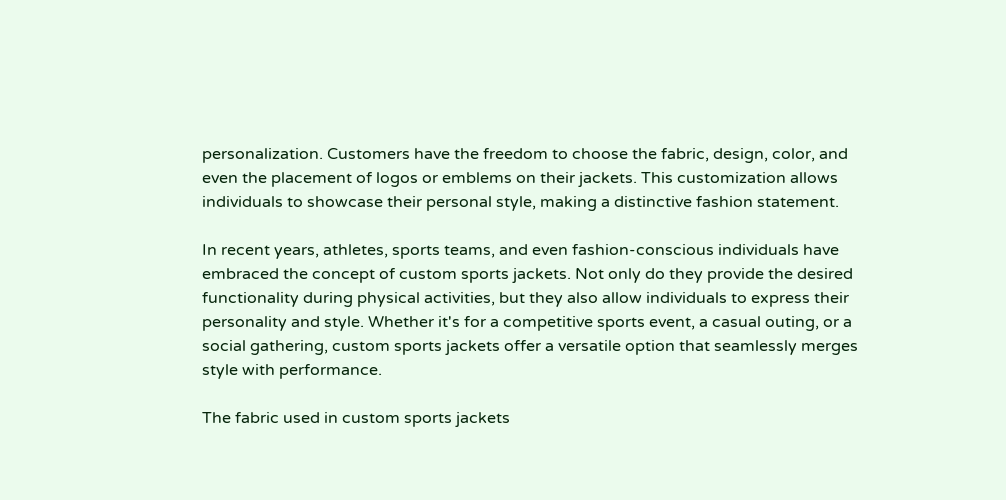personalization. Customers have the freedom to choose the fabric, design, color, and even the placement of logos or emblems on their jackets. This customization allows individuals to showcase their personal style, making a distinctive fashion statement.

In recent years, athletes, sports teams, and even fashion-conscious individuals have embraced the concept of custom sports jackets. Not only do they provide the desired functionality during physical activities, but they also allow individuals to express their personality and style. Whether it's for a competitive sports event, a casual outing, or a social gathering, custom sports jackets offer a versatile option that seamlessly merges style with performance.

The fabric used in custom sports jackets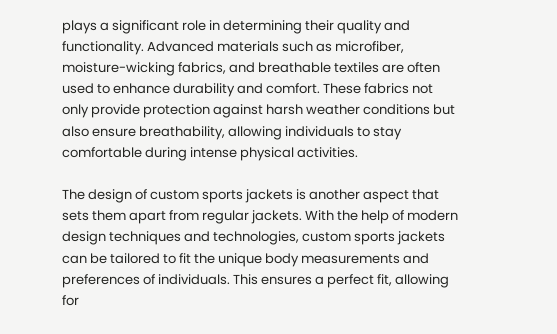plays a significant role in determining their quality and functionality. Advanced materials such as microfiber, moisture-wicking fabrics, and breathable textiles are often used to enhance durability and comfort. These fabrics not only provide protection against harsh weather conditions but also ensure breathability, allowing individuals to stay comfortable during intense physical activities.

The design of custom sports jackets is another aspect that sets them apart from regular jackets. With the help of modern design techniques and technologies, custom sports jackets can be tailored to fit the unique body measurements and preferences of individuals. This ensures a perfect fit, allowing for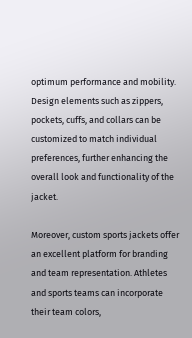optimum performance and mobility. Design elements such as zippers, pockets, cuffs, and collars can be customized to match individual preferences, further enhancing the overall look and functionality of the jacket.

Moreover, custom sports jackets offer an excellent platform for branding and team representation. Athletes and sports teams can incorporate their team colors,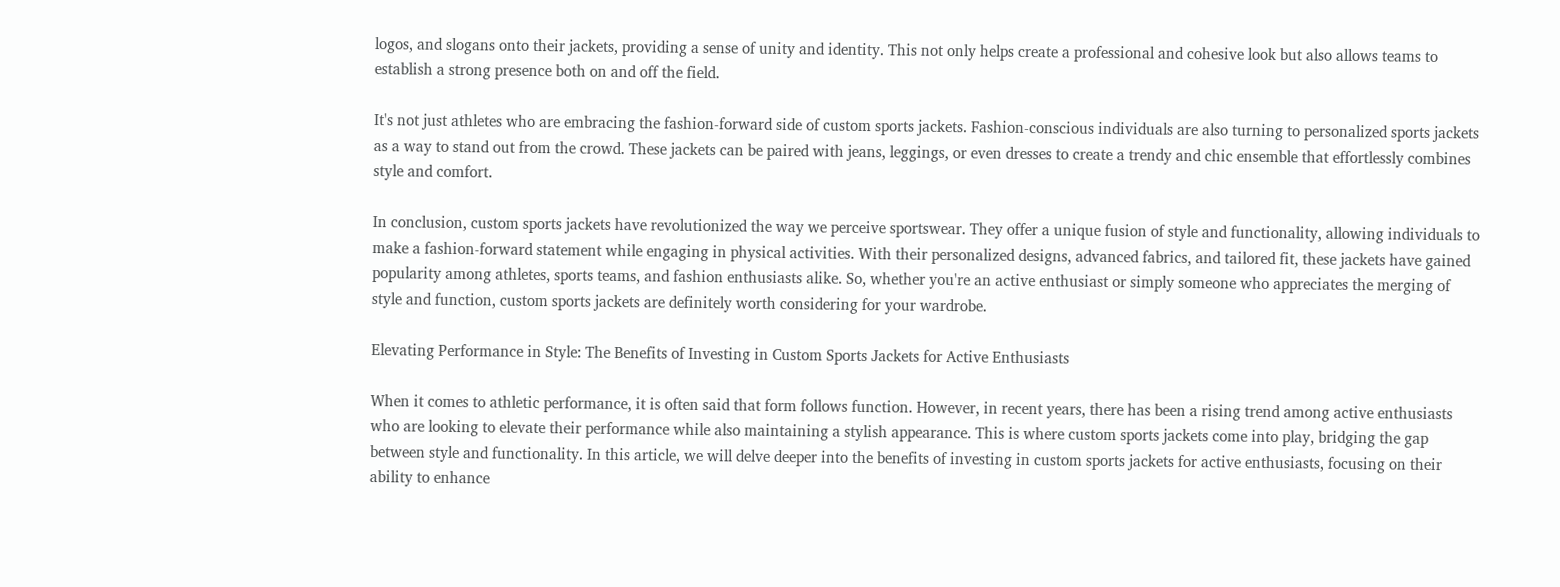logos, and slogans onto their jackets, providing a sense of unity and identity. This not only helps create a professional and cohesive look but also allows teams to establish a strong presence both on and off the field.

It's not just athletes who are embracing the fashion-forward side of custom sports jackets. Fashion-conscious individuals are also turning to personalized sports jackets as a way to stand out from the crowd. These jackets can be paired with jeans, leggings, or even dresses to create a trendy and chic ensemble that effortlessly combines style and comfort.

In conclusion, custom sports jackets have revolutionized the way we perceive sportswear. They offer a unique fusion of style and functionality, allowing individuals to make a fashion-forward statement while engaging in physical activities. With their personalized designs, advanced fabrics, and tailored fit, these jackets have gained popularity among athletes, sports teams, and fashion enthusiasts alike. So, whether you're an active enthusiast or simply someone who appreciates the merging of style and function, custom sports jackets are definitely worth considering for your wardrobe.

Elevating Performance in Style: The Benefits of Investing in Custom Sports Jackets for Active Enthusiasts

When it comes to athletic performance, it is often said that form follows function. However, in recent years, there has been a rising trend among active enthusiasts who are looking to elevate their performance while also maintaining a stylish appearance. This is where custom sports jackets come into play, bridging the gap between style and functionality. In this article, we will delve deeper into the benefits of investing in custom sports jackets for active enthusiasts, focusing on their ability to enhance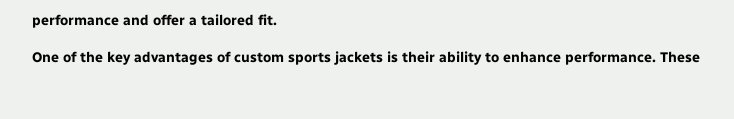performance and offer a tailored fit.

One of the key advantages of custom sports jackets is their ability to enhance performance. These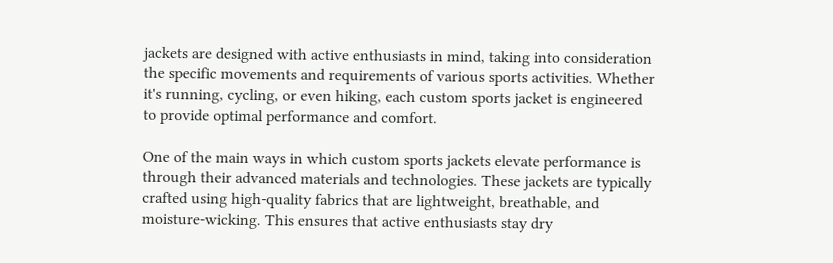jackets are designed with active enthusiasts in mind, taking into consideration the specific movements and requirements of various sports activities. Whether it's running, cycling, or even hiking, each custom sports jacket is engineered to provide optimal performance and comfort.

One of the main ways in which custom sports jackets elevate performance is through their advanced materials and technologies. These jackets are typically crafted using high-quality fabrics that are lightweight, breathable, and moisture-wicking. This ensures that active enthusiasts stay dry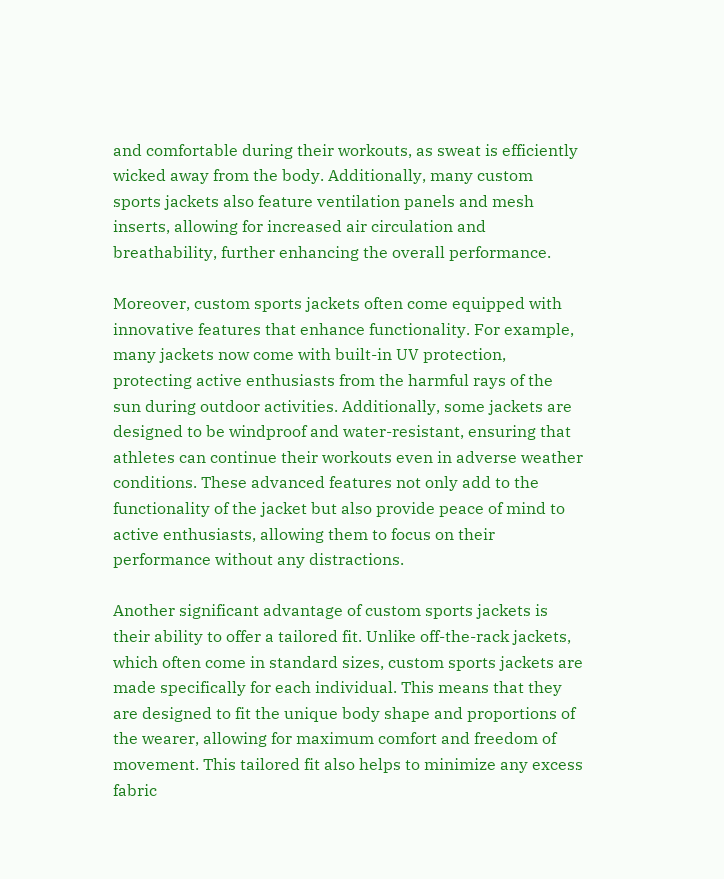and comfortable during their workouts, as sweat is efficiently wicked away from the body. Additionally, many custom sports jackets also feature ventilation panels and mesh inserts, allowing for increased air circulation and breathability, further enhancing the overall performance.

Moreover, custom sports jackets often come equipped with innovative features that enhance functionality. For example, many jackets now come with built-in UV protection, protecting active enthusiasts from the harmful rays of the sun during outdoor activities. Additionally, some jackets are designed to be windproof and water-resistant, ensuring that athletes can continue their workouts even in adverse weather conditions. These advanced features not only add to the functionality of the jacket but also provide peace of mind to active enthusiasts, allowing them to focus on their performance without any distractions.

Another significant advantage of custom sports jackets is their ability to offer a tailored fit. Unlike off-the-rack jackets, which often come in standard sizes, custom sports jackets are made specifically for each individual. This means that they are designed to fit the unique body shape and proportions of the wearer, allowing for maximum comfort and freedom of movement. This tailored fit also helps to minimize any excess fabric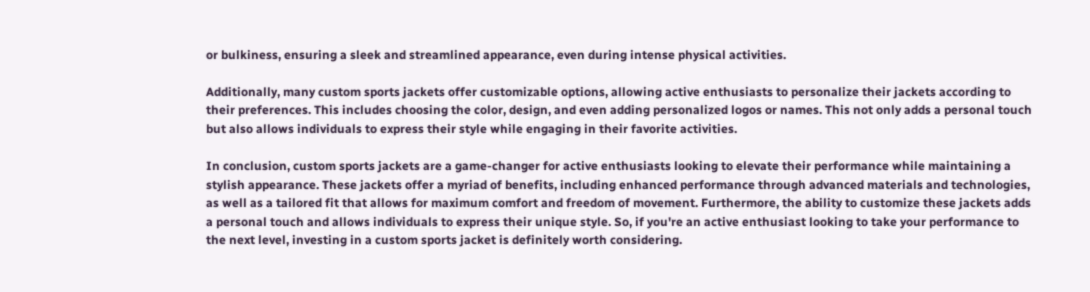or bulkiness, ensuring a sleek and streamlined appearance, even during intense physical activities.

Additionally, many custom sports jackets offer customizable options, allowing active enthusiasts to personalize their jackets according to their preferences. This includes choosing the color, design, and even adding personalized logos or names. This not only adds a personal touch but also allows individuals to express their style while engaging in their favorite activities.

In conclusion, custom sports jackets are a game-changer for active enthusiasts looking to elevate their performance while maintaining a stylish appearance. These jackets offer a myriad of benefits, including enhanced performance through advanced materials and technologies, as well as a tailored fit that allows for maximum comfort and freedom of movement. Furthermore, the ability to customize these jackets adds a personal touch and allows individuals to express their unique style. So, if you're an active enthusiast looking to take your performance to the next level, investing in a custom sports jacket is definitely worth considering.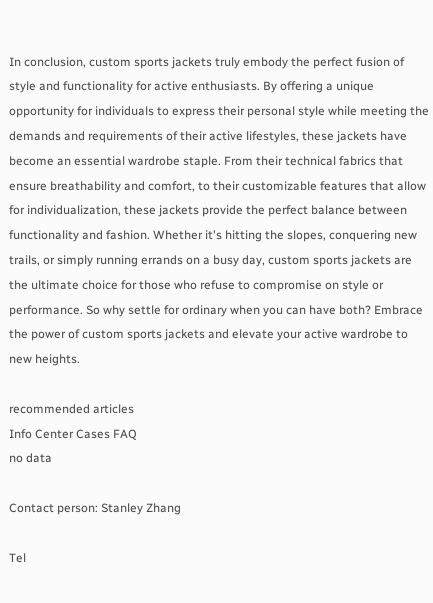In conclusion, custom sports jackets truly embody the perfect fusion of style and functionality for active enthusiasts. By offering a unique opportunity for individuals to express their personal style while meeting the demands and requirements of their active lifestyles, these jackets have become an essential wardrobe staple. From their technical fabrics that ensure breathability and comfort, to their customizable features that allow for individualization, these jackets provide the perfect balance between functionality and fashion. Whether it's hitting the slopes, conquering new trails, or simply running errands on a busy day, custom sports jackets are the ultimate choice for those who refuse to compromise on style or performance. So why settle for ordinary when you can have both? Embrace the power of custom sports jackets and elevate your active wardrobe to new heights.

recommended articles
Info Center Cases FAQ
no data

Contact person: Stanley Zhang

Tel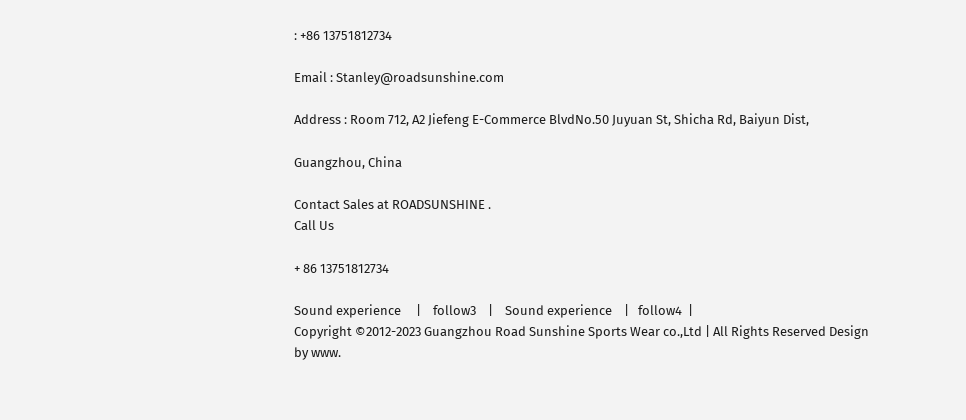: +86 13751812734

Email : Stanley@roadsunshine.com

Address : Room 712, A2 Jiefeng E-Commerce BlvdNo.50 Juyuan St, Shicha Rd, Baiyun Dist,

Guangzhou, China

Contact Sales at ROADSUNSHINE .
Call Us

+ 86 13751812734

Sound experience     |    follow3    |    Sound experience    |   follow4  |
Copyright ©2012-2023 Guangzhou Road Sunshine Sports Wear co.,Ltd | All Rights Reserved Design by www.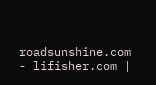roadsunshine.com - lifisher.com |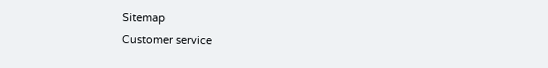Sitemap
Customer service